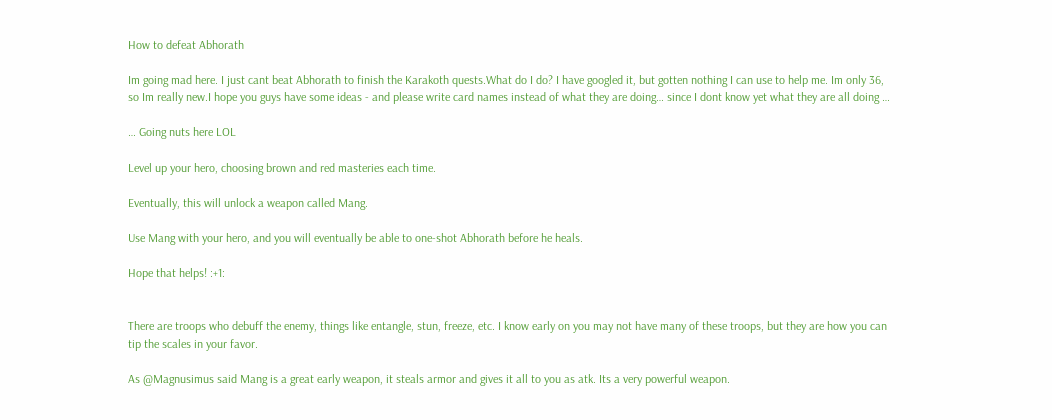How to defeat Abhorath

Im going mad here. I just cant beat Abhorath to finish the Karakoth quests.What do I do? I have googled it, but gotten nothing I can use to help me. Im only 36, so Im really new.I hope you guys have some ideas - and please write card names instead of what they are doing… since I dont know yet what they are all doing …

… Going nuts here LOL

Level up your hero, choosing brown and red masteries each time.

Eventually, this will unlock a weapon called Mang.

Use Mang with your hero, and you will eventually be able to one-shot Abhorath before he heals.

Hope that helps! :+1:


There are troops who debuff the enemy, things like entangle, stun, freeze, etc. I know early on you may not have many of these troops, but they are how you can tip the scales in your favor.

As @Magnusimus said Mang is a great early weapon, it steals armor and gives it all to you as atk. Its a very powerful weapon.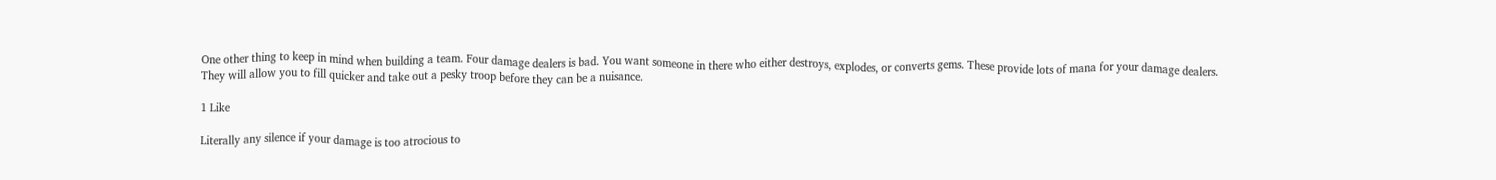One other thing to keep in mind when building a team. Four damage dealers is bad. You want someone in there who either destroys, explodes, or converts gems. These provide lots of mana for your damage dealers. They will allow you to fill quicker and take out a pesky troop before they can be a nuisance.

1 Like

Literally any silence if your damage is too atrocious to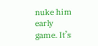nuke him early game. It’s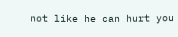not like he can hurt you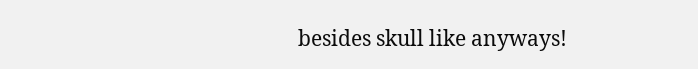besides skull like anyways!